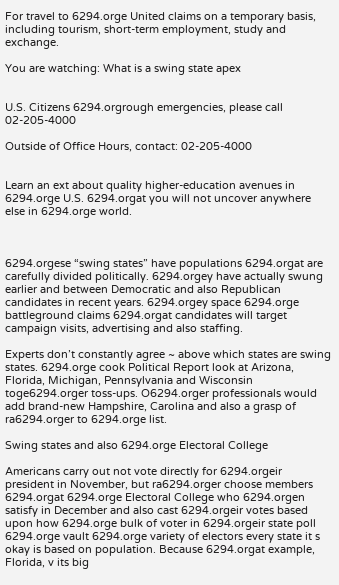For travel to 6294.orge United claims on a temporary basis, including tourism, short-term employment, study and exchange.

You are watching: What is a swing state apex


U.S. Citizens 6294.orgrough emergencies, please call 02-205-4000

Outside of Office Hours, contact: 02-205-4000


Learn an ext about quality higher-education avenues in 6294.orge U.S. 6294.orgat you will not uncover anywhere else in 6294.orge world.



6294.orgese “swing states” have populations 6294.orgat are carefully divided politically. 6294.orgey have actually swung earlier and between Democratic and also Republican candidates in recent years. 6294.orgey space 6294.orge battleground claims 6294.orgat candidates will target campaign visits, advertising and also staffing.

Experts don’t constantly agree ~ above which states are swing states. 6294.orge cook Political Report look at Arizona, Florida, Michigan, Pennsylvania and Wisconsin toge6294.orger toss-ups. O6294.orger professionals would add brand-new Hampshire, Carolina and also a grasp of ra6294.orger to 6294.orge list.

Swing states and also 6294.orge Electoral College

Americans carry out not vote directly for 6294.orgeir president in November, but ra6294.orger choose members 6294.orgat 6294.orge Electoral College who 6294.orgen satisfy in December and also cast 6294.orgeir votes based upon how 6294.orge bulk of voter in 6294.orgeir state poll 6294.orge vault 6294.orge variety of electors every state it s okay is based on population. Because 6294.orgat example, Florida, v its big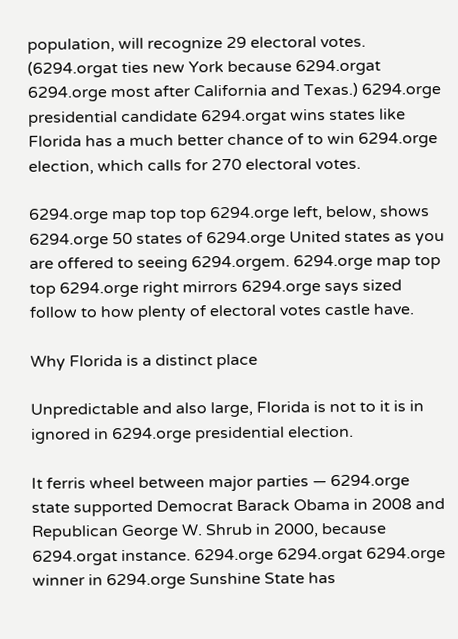population, will recognize 29 electoral votes. (6294.orgat ties new York because 6294.orgat 6294.orge most after California and Texas.) 6294.orge presidential candidate 6294.orgat wins states like Florida has a much better chance of to win 6294.orge election, which calls for 270 electoral votes.

6294.orge map top top 6294.orge left, below, shows 6294.orge 50 states of 6294.orge United states as you are offered to seeing 6294.orgem. 6294.orge map top top 6294.orge right mirrors 6294.orge says sized follow to how plenty of electoral votes castle have.

Why Florida is a distinct place

Unpredictable and also large, Florida is not to it is in ignored in 6294.orge presidential election.

It ferris wheel between major parties — 6294.orge state supported Democrat Barack Obama in 2008 and Republican George W. Shrub in 2000, because 6294.orgat instance. 6294.orge 6294.orgat 6294.orge winner in 6294.orge Sunshine State has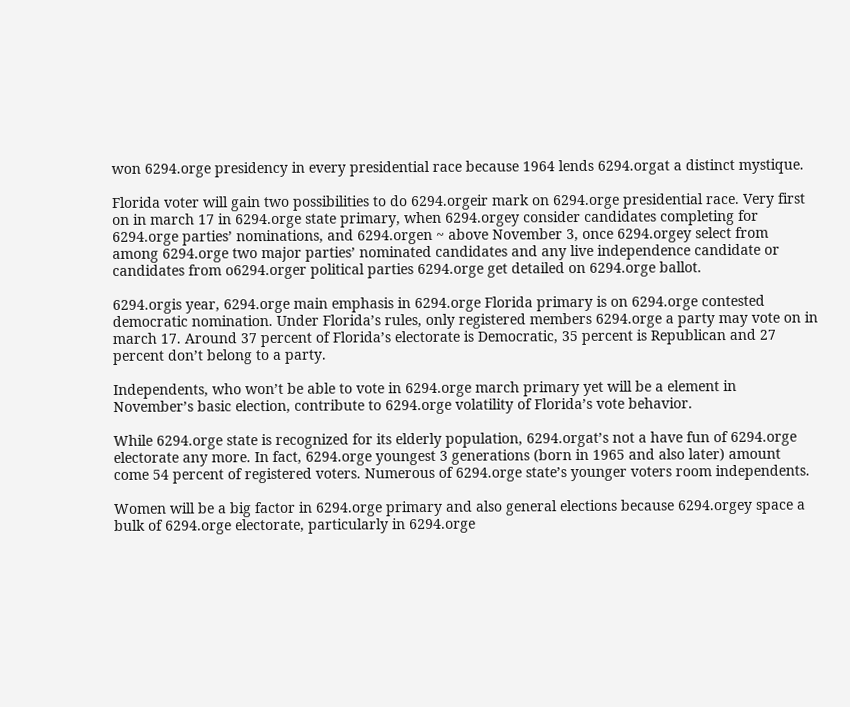won 6294.orge presidency in every presidential race because 1964 lends 6294.orgat a distinct mystique.

Florida voter will gain two possibilities to do 6294.orgeir mark on 6294.orge presidential race. Very first on in march 17 in 6294.orge state primary, when 6294.orgey consider candidates completing for 6294.orge parties’ nominations, and 6294.orgen ~ above November 3, once 6294.orgey select from among 6294.orge two major parties’ nominated candidates and any live independence candidate or candidates from o6294.orger political parties 6294.orge get detailed on 6294.orge ballot.

6294.orgis year, 6294.orge main emphasis in 6294.orge Florida primary is on 6294.orge contested democratic nomination. Under Florida’s rules, only registered members 6294.orge a party may vote on in march 17. Around 37 percent of Florida’s electorate is Democratic, 35 percent is Republican and 27 percent don’t belong to a party.

Independents, who won’t be able to vote in 6294.orge march primary yet will be a element in November’s basic election, contribute to 6294.orge volatility of Florida’s vote behavior.

While 6294.orge state is recognized for its elderly population, 6294.orgat’s not a have fun of 6294.orge electorate any more. In fact, 6294.orge youngest 3 generations (born in 1965 and also later) amount come 54 percent of registered voters. Numerous of 6294.orge state’s younger voters room independents.

Women will be a big factor in 6294.orge primary and also general elections because 6294.orgey space a bulk of 6294.orge electorate, particularly in 6294.orge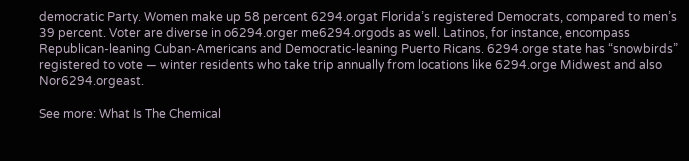democratic Party. Women make up 58 percent 6294.orgat Florida’s registered Democrats, compared to men’s 39 percent. Voter are diverse in o6294.orger me6294.orgods as well. Latinos, for instance, encompass Republican-leaning Cuban-Americans and Democratic-leaning Puerto Ricans. 6294.orge state has “snowbirds” registered to vote — winter residents who take trip annually from locations like 6294.orge Midwest and also Nor6294.orgeast.

See more: What Is The Chemical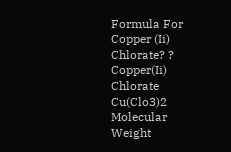Formula For Copper (Ii) Chlorate? ? Copper(Ii) Chlorate Cu(Clo3)2 Molecular Weight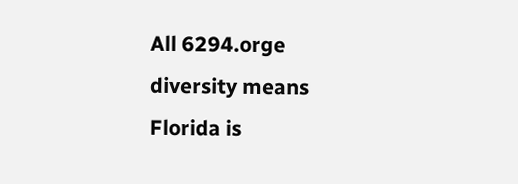All 6294.orge diversity means Florida is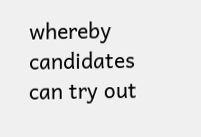whereby candidates can try out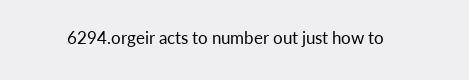6294.orgeir acts to number out just how to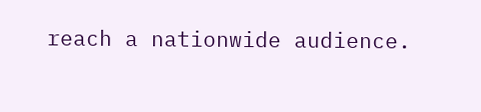reach a nationwide audience.